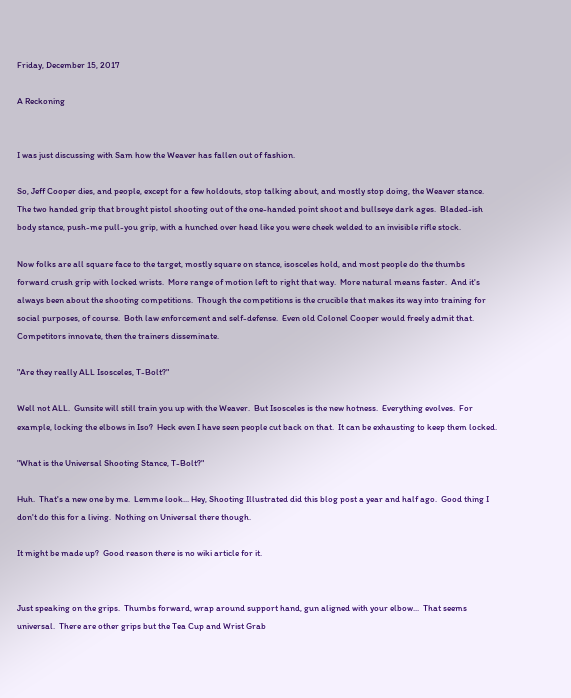Friday, December 15, 2017

A Reckoning


I was just discussing with Sam how the Weaver has fallen out of fashion.

So, Jeff Cooper dies, and people, except for a few holdouts, stop talking about, and mostly stop doing, the Weaver stance.  The two handed grip that brought pistol shooting out of the one-handed point shoot and bullseye dark ages.  Bladed-ish body stance, push-me pull-you grip, with a hunched over head like you were cheek welded to an invisible rifle stock.

Now folks are all square face to the target, mostly square on stance, isosceles hold, and most people do the thumbs forward crush grip with locked wrists.  More range of motion left to right that way.  More natural means faster.  And it's always been about the shooting competitions.  Though the competitions is the crucible that makes its way into training for social purposes, of course.  Both law enforcement and self-defense.  Even old Colonel Cooper would freely admit that.  Competitors innovate, then the trainers disseminate.

"Are they really ALL Isosceles, T-Bolt?"

Well not ALL.  Gunsite will still train you up with the Weaver.  But Isosceles is the new hotness.  Everything evolves.  For example, locking the elbows in Iso?  Heck even I have seen people cut back on that.  It can be exhausting to keep them locked.

"What is the Universal Shooting Stance, T-Bolt?"

Huh.  That's a new one by me.  Lemme look... Hey, Shooting Illustrated did this blog post a year and half ago.  Good thing I don't do this for a living.  Nothing on Universal there though.

It might be made up?  Good reason there is no wiki article for it.


Just speaking on the grips.  Thumbs forward, wrap around support hand, gun aligned with your elbow...  That seems universal.  There are other grips but the Tea Cup and Wrist Grab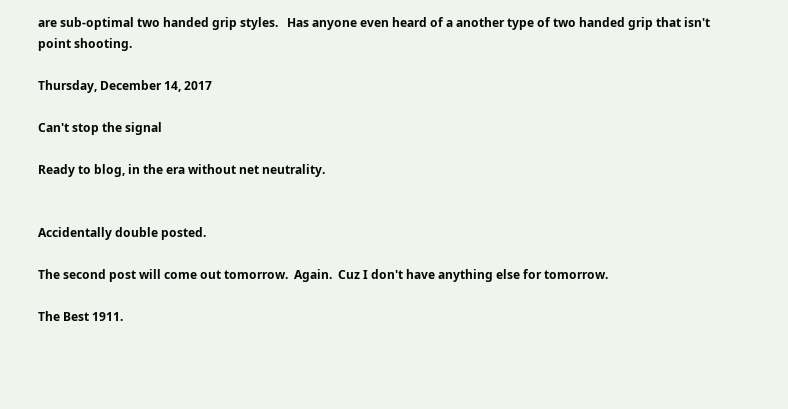are sub-optimal two handed grip styles.   Has anyone even heard of a another type of two handed grip that isn't point shooting.

Thursday, December 14, 2017

Can't stop the signal

Ready to blog, in the era without net neutrality.


Accidentally double posted.

The second post will come out tomorrow.  Again.  Cuz I don't have anything else for tomorrow.

The Best 1911.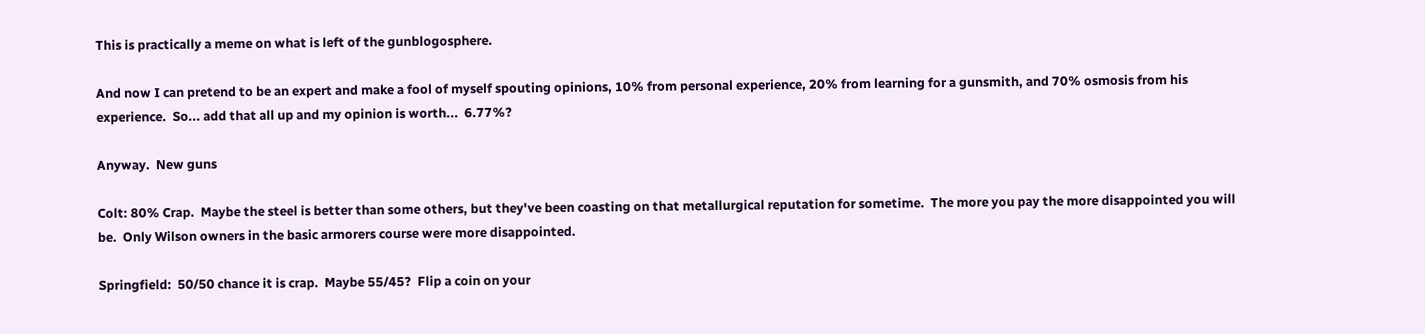This is practically a meme on what is left of the gunblogosphere.

And now I can pretend to be an expert and make a fool of myself spouting opinions, 10% from personal experience, 20% from learning for a gunsmith, and 70% osmosis from his experience.  So... add that all up and my opinion is worth...  6.77%?

Anyway.  New guns

Colt: 80% Crap.  Maybe the steel is better than some others, but they've been coasting on that metallurgical reputation for sometime.  The more you pay the more disappointed you will be.  Only Wilson owners in the basic armorers course were more disappointed.

Springfield:  50/50 chance it is crap.  Maybe 55/45?  Flip a coin on your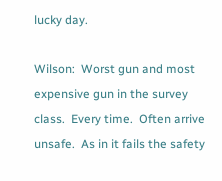lucky day.

Wilson:  Worst gun and most expensive gun in the survey class.  Every time.  Often arrive unsafe.  As in it fails the safety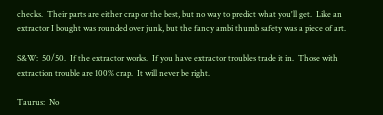checks.  Their parts are either crap or the best, but no way to predict what you'll get.  Like an extractor I bought was rounded over junk, but the fancy ambi thumb safety was a piece of art.

S&W:  50/50.  If the extractor works.  If you have extractor troubles trade it in.  Those with extraction trouble are 100% crap.  It will never be right.

Taurus:  No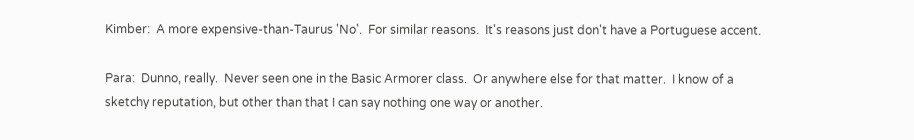Kimber:  A more expensive-than-Taurus 'No'.  For similar reasons.  It's reasons just don't have a Portuguese accent.

Para:  Dunno, really.  Never seen one in the Basic Armorer class.  Or anywhere else for that matter.  I know of a sketchy reputation, but other than that I can say nothing one way or another.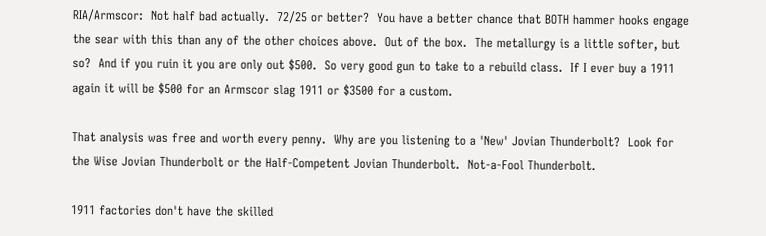RIA/Armscor:  Not half bad actually.  72/25 or better?  You have a better chance that BOTH hammer hooks engage the sear with this than any of the other choices above.  Out of the box.  The metallurgy is a little softer, but so?  And if you ruin it you are only out $500.  So very good gun to take to a rebuild class.  If I ever buy a 1911 again it will be $500 for an Armscor slag 1911 or $3500 for a custom.

That analysis was free and worth every penny.  Why are you listening to a 'New' Jovian Thunderbolt?  Look for the Wise Jovian Thunderbolt or the Half-Competent Jovian Thunderbolt.  Not-a-Fool Thunderbolt.

1911 factories don't have the skilled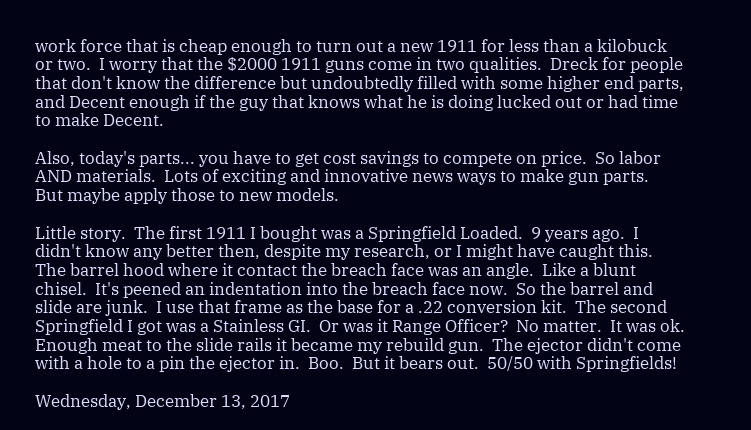work force that is cheap enough to turn out a new 1911 for less than a kilobuck or two.  I worry that the $2000 1911 guns come in two qualities.  Dreck for people that don't know the difference but undoubtedly filled with some higher end parts, and Decent enough if the guy that knows what he is doing lucked out or had time to make Decent.

Also, today's parts... you have to get cost savings to compete on price.  So labor AND materials.  Lots of exciting and innovative news ways to make gun parts.   But maybe apply those to new models.

Little story.  The first 1911 I bought was a Springfield Loaded.  9 years ago.  I didn't know any better then, despite my research, or I might have caught this.  The barrel hood where it contact the breach face was an angle.  Like a blunt chisel.  It's peened an indentation into the breach face now.  So the barrel and slide are junk.  I use that frame as the base for a .22 conversion kit.  The second Springfield I got was a Stainless GI.  Or was it Range Officer?  No matter.  It was ok.  Enough meat to the slide rails it became my rebuild gun.  The ejector didn't come with a hole to a pin the ejector in.  Boo.  But it bears out.  50/50 with Springfields!

Wednesday, December 13, 2017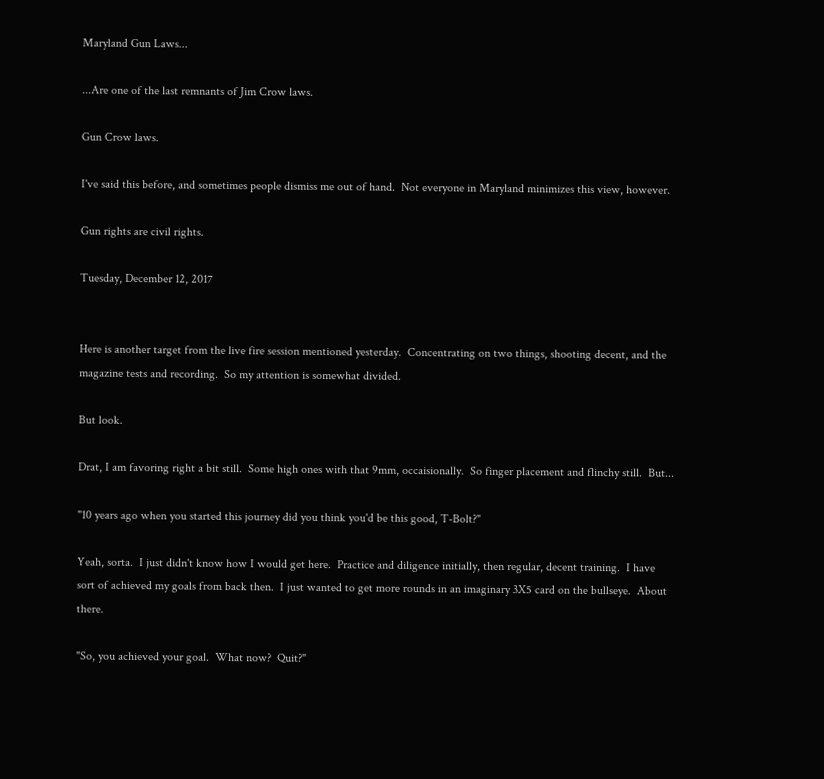Maryland Gun Laws...

...Are one of the last remnants of Jim Crow laws.

Gun Crow laws.

I've said this before, and sometimes people dismiss me out of hand.  Not everyone in Maryland minimizes this view, however.

Gun rights are civil rights.

Tuesday, December 12, 2017


Here is another target from the live fire session mentioned yesterday.  Concentrating on two things, shooting decent, and the magazine tests and recording.  So my attention is somewhat divided.

But look.

Drat, I am favoring right a bit still.  Some high ones with that 9mm, occaisionally.  So finger placement and flinchy still.  But...

"10 years ago when you started this journey did you think you'd be this good, T-Bolt?"

Yeah, sorta.  I just didn't know how I would get here.  Practice and diligence initially, then regular, decent training.  I have sort of achieved my goals from back then.  I just wanted to get more rounds in an imaginary 3X5 card on the bullseye.  About there.

"So, you achieved your goal.  What now?  Quit?"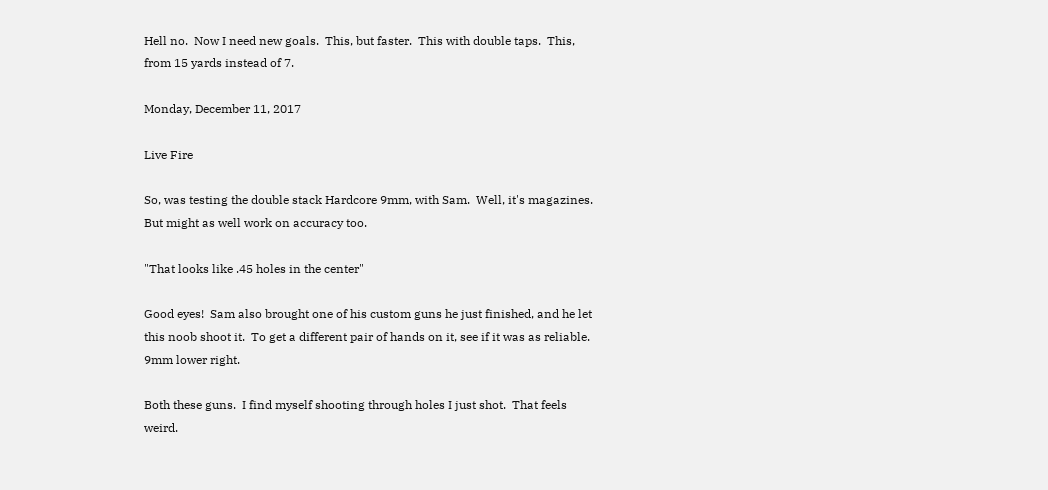Hell no.  Now I need new goals.  This, but faster.  This with double taps.  This, from 15 yards instead of 7.

Monday, December 11, 2017

Live Fire

So, was testing the double stack Hardcore 9mm, with Sam.  Well, it's magazines.  But might as well work on accuracy too.

"That looks like .45 holes in the center"

Good eyes!  Sam also brought one of his custom guns he just finished, and he let this noob shoot it.  To get a different pair of hands on it, see if it was as reliable.  9mm lower right.

Both these guns.  I find myself shooting through holes I just shot.  That feels weird.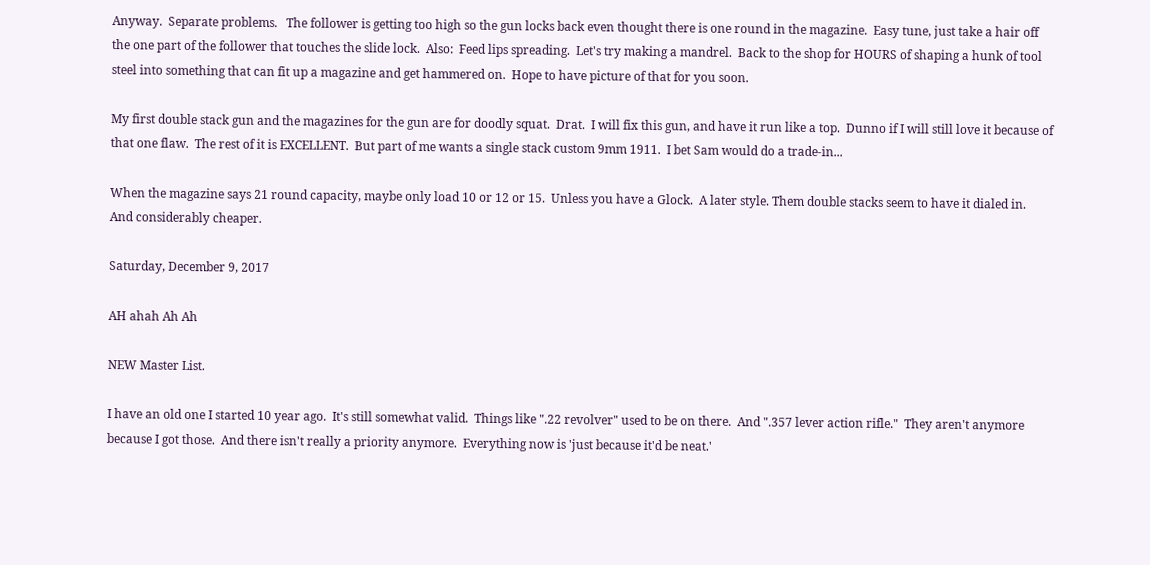Anyway.  Separate problems.   The follower is getting too high so the gun locks back even thought there is one round in the magazine.  Easy tune, just take a hair off the one part of the follower that touches the slide lock.  Also:  Feed lips spreading.  Let's try making a mandrel.  Back to the shop for HOURS of shaping a hunk of tool steel into something that can fit up a magazine and get hammered on.  Hope to have picture of that for you soon.

My first double stack gun and the magazines for the gun are for doodly squat.  Drat.  I will fix this gun, and have it run like a top.  Dunno if I will still love it because of that one flaw.  The rest of it is EXCELLENT.  But part of me wants a single stack custom 9mm 1911.  I bet Sam would do a trade-in...

When the magazine says 21 round capacity, maybe only load 10 or 12 or 15.  Unless you have a Glock.  A later style. Them double stacks seem to have it dialed in.  And considerably cheaper.

Saturday, December 9, 2017

AH ahah Ah Ah

NEW Master List.

I have an old one I started 10 year ago.  It's still somewhat valid.  Things like ".22 revolver" used to be on there.  And ".357 lever action rifle."  They aren't anymore because I got those.  And there isn't really a priority anymore.  Everything now is 'just because it'd be neat.'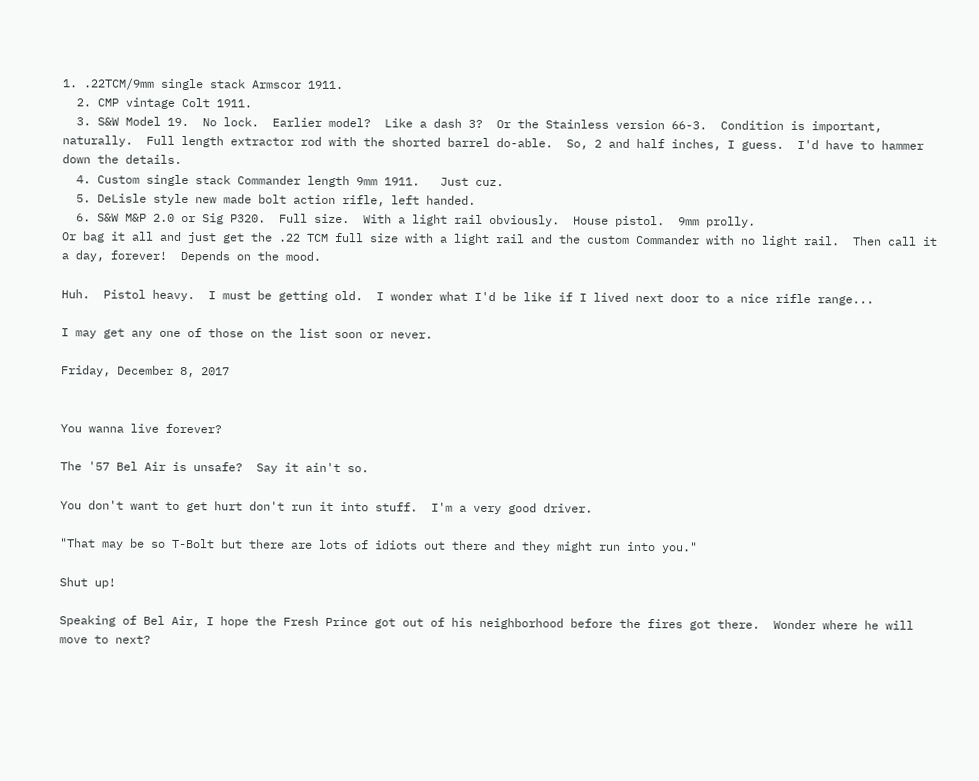1. .22TCM/9mm single stack Armscor 1911.
  2. CMP vintage Colt 1911.
  3. S&W Model 19.  No lock.  Earlier model?  Like a dash 3?  Or the Stainless version 66-3.  Condition is important, naturally.  Full length extractor rod with the shorted barrel do-able.  So, 2 and half inches, I guess.  I'd have to hammer down the details.
  4. Custom single stack Commander length 9mm 1911.   Just cuz.
  5. DeLisle style new made bolt action rifle, left handed.
  6. S&W M&P 2.0 or Sig P320.  Full size.  With a light rail obviously.  House pistol.  9mm prolly.
Or bag it all and just get the .22 TCM full size with a light rail and the custom Commander with no light rail.  Then call it a day, forever!  Depends on the mood.

Huh.  Pistol heavy.  I must be getting old.  I wonder what I'd be like if I lived next door to a nice rifle range...

I may get any one of those on the list soon or never.

Friday, December 8, 2017


You wanna live forever?

The '57 Bel Air is unsafe?  Say it ain't so.

You don't want to get hurt don't run it into stuff.  I'm a very good driver.

"That may be so T-Bolt but there are lots of idiots out there and they might run into you."

Shut up!

Speaking of Bel Air, I hope the Fresh Prince got out of his neighborhood before the fires got there.  Wonder where he will move to next?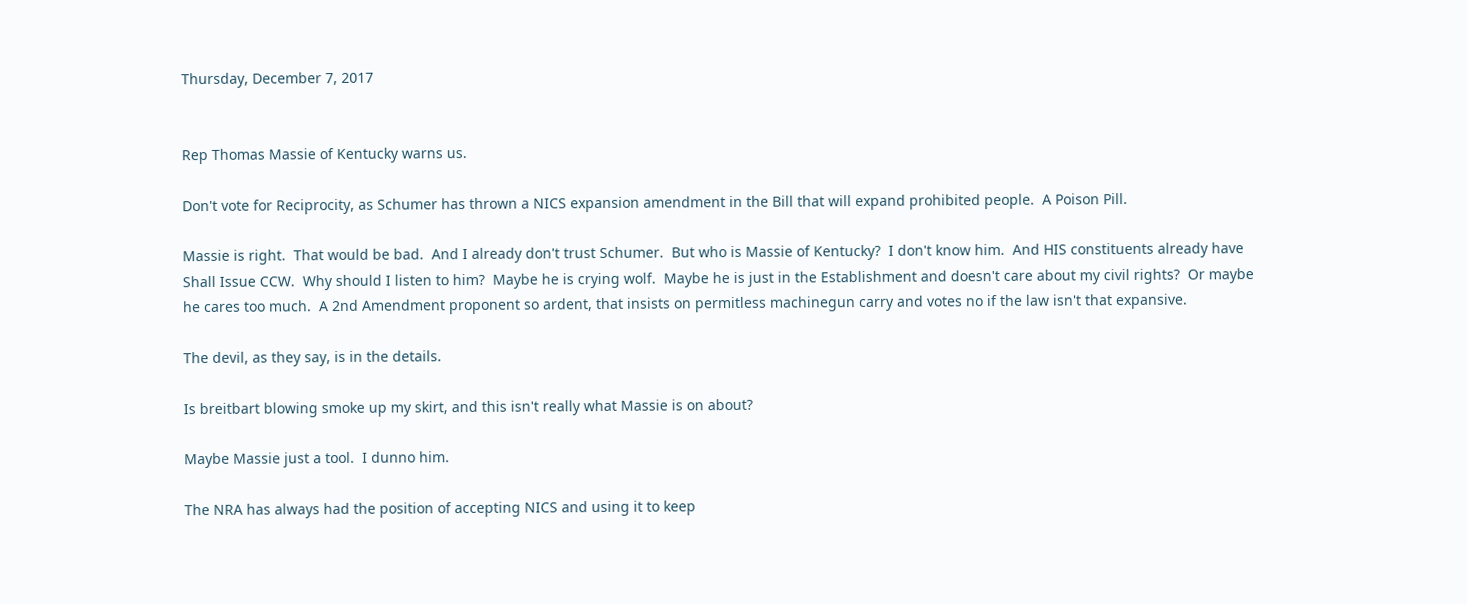Thursday, December 7, 2017


Rep Thomas Massie of Kentucky warns us.

Don't vote for Reciprocity, as Schumer has thrown a NICS expansion amendment in the Bill that will expand prohibited people.  A Poison Pill.

Massie is right.  That would be bad.  And I already don't trust Schumer.  But who is Massie of Kentucky?  I don't know him.  And HIS constituents already have Shall Issue CCW.  Why should I listen to him?  Maybe he is crying wolf.  Maybe he is just in the Establishment and doesn't care about my civil rights?  Or maybe he cares too much.  A 2nd Amendment proponent so ardent, that insists on permitless machinegun carry and votes no if the law isn't that expansive.

The devil, as they say, is in the details.

Is breitbart blowing smoke up my skirt, and this isn't really what Massie is on about?

Maybe Massie just a tool.  I dunno him.

The NRA has always had the position of accepting NICS and using it to keep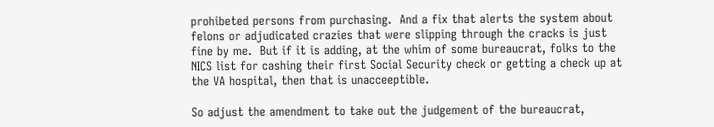prohibeted persons from purchasing.  And a fix that alerts the system about felons or adjudicated crazies that were slipping through the cracks is just fine by me.  But if it is adding, at the whim of some bureaucrat, folks to the NICS list for cashing their first Social Security check or getting a check up at the VA hospital, then that is unacceeptible.

So adjust the amendment to take out the judgement of the bureaucrat,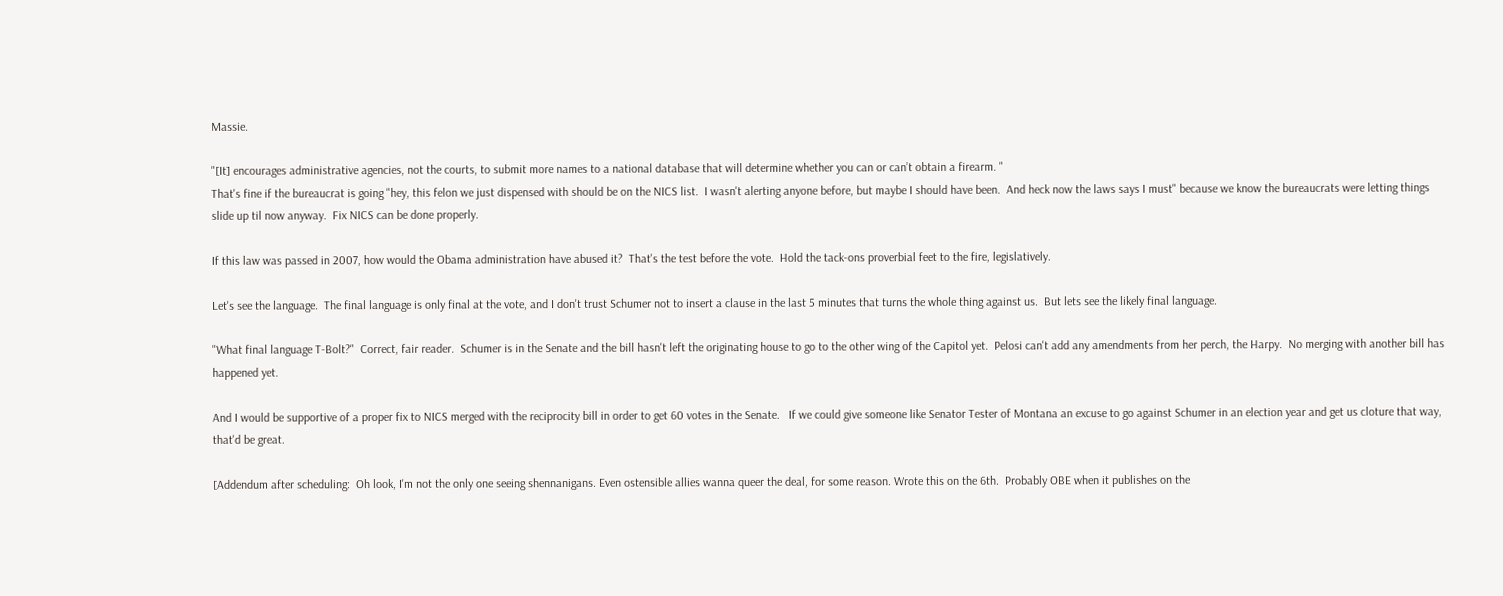Massie.

"[It] encourages administrative agencies, not the courts, to submit more names to a national database that will determine whether you can or can’t obtain a firearm. "
That's fine if the bureaucrat is going "hey, this felon we just dispensed with should be on the NICS list.  I wasn't alerting anyone before, but maybe I should have been.  And heck now the laws says I must" because we know the bureaucrats were letting things slide up til now anyway.  Fix NICS can be done properly.

If this law was passed in 2007, how would the Obama administration have abused it?  That's the test before the vote.  Hold the tack-ons proverbial feet to the fire, legislatively.

Let's see the language.  The final language is only final at the vote, and I don't trust Schumer not to insert a clause in the last 5 minutes that turns the whole thing against us.  But lets see the likely final language.

"What final language T-Bolt?"  Correct, fair reader.  Schumer is in the Senate and the bill hasn't left the originating house to go to the other wing of the Capitol yet.  Pelosi can't add any amendments from her perch, the Harpy.  No merging with another bill has happened yet.

And I would be supportive of a proper fix to NICS merged with the reciprocity bill in order to get 60 votes in the Senate.   If we could give someone like Senator Tester of Montana an excuse to go against Schumer in an election year and get us cloture that way, that'd be great.

[Addendum after scheduling:  Oh look, I'm not the only one seeing shennanigans. Even ostensible allies wanna queer the deal, for some reason. Wrote this on the 6th.  Probably OBE when it publishes on the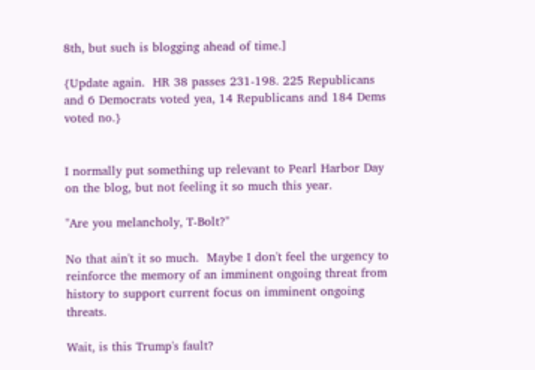8th, but such is blogging ahead of time.]

{Update again.  HR 38 passes 231-198. 225 Republicans and 6 Democrats voted yea, 14 Republicans and 184 Dems voted no.}


I normally put something up relevant to Pearl Harbor Day on the blog, but not feeling it so much this year.

"Are you melancholy, T-Bolt?"

No that ain't it so much.  Maybe I don't feel the urgency to reinforce the memory of an imminent ongoing threat from history to support current focus on imminent ongoing threats.

Wait, is this Trump's fault?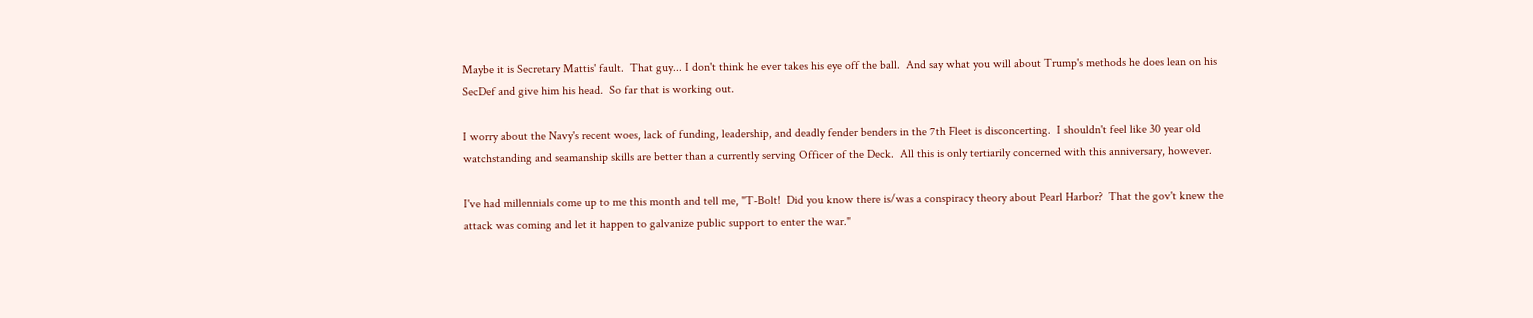Maybe it is Secretary Mattis' fault.  That guy... I don't think he ever takes his eye off the ball.  And say what you will about Trump's methods he does lean on his SecDef and give him his head.  So far that is working out.

I worry about the Navy's recent woes, lack of funding, leadership, and deadly fender benders in the 7th Fleet is disconcerting.  I shouldn't feel like 30 year old watchstanding and seamanship skills are better than a currently serving Officer of the Deck.  All this is only tertiarily concerned with this anniversary, however.

I've had millennials come up to me this month and tell me, "T-Bolt!  Did you know there is/was a conspiracy theory about Pearl Harbor?  That the gov't knew the attack was coming and let it happen to galvanize public support to enter the war."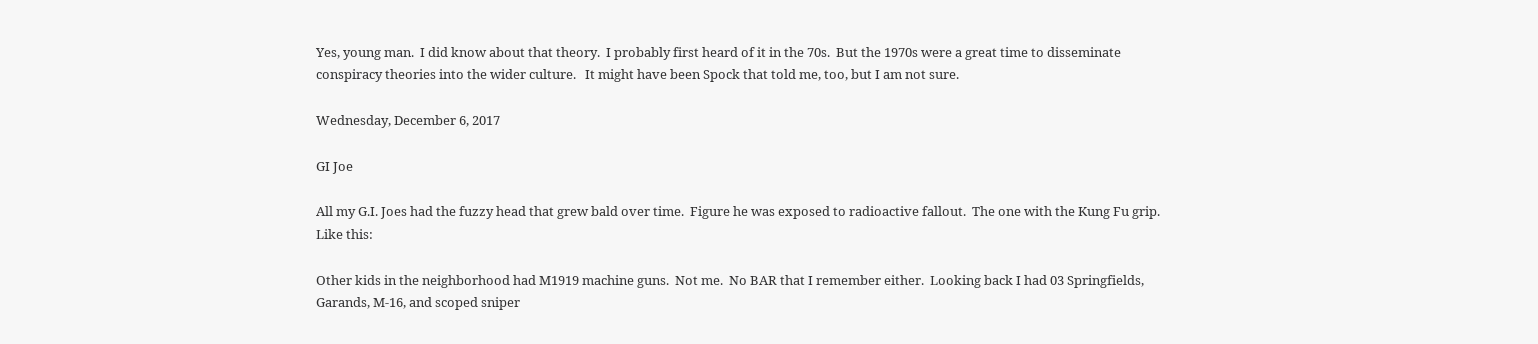Yes, young man.  I did know about that theory.  I probably first heard of it in the 70s.  But the 1970s were a great time to disseminate conspiracy theories into the wider culture.   It might have been Spock that told me, too, but I am not sure.

Wednesday, December 6, 2017

GI Joe

All my G.I. Joes had the fuzzy head that grew bald over time.  Figure he was exposed to radioactive fallout.  The one with the Kung Fu grip.  Like this:

Other kids in the neighborhood had M1919 machine guns.  Not me.  No BAR that I remember either.  Looking back I had 03 Springfields, Garands, M-16, and scoped sniper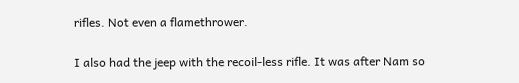rifles. Not even a flamethrower.

I also had the jeep with the recoil-less rifle. It was after Nam so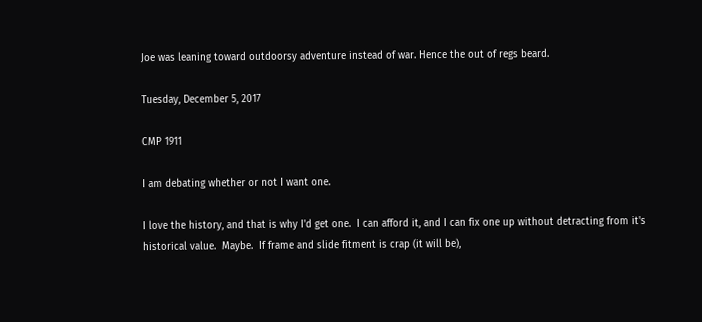Joe was leaning toward outdoorsy adventure instead of war. Hence the out of regs beard.

Tuesday, December 5, 2017

CMP 1911

I am debating whether or not I want one.

I love the history, and that is why I'd get one.  I can afford it, and I can fix one up without detracting from it's historical value.  Maybe.  If frame and slide fitment is crap (it will be),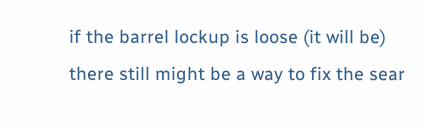if the barrel lockup is loose (it will be) there still might be a way to fix the sear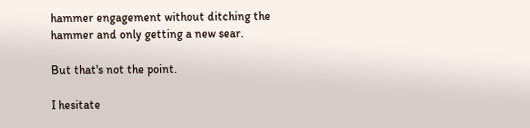hammer engagement without ditching the hammer and only getting a new sear.

But that's not the point.

I hesitate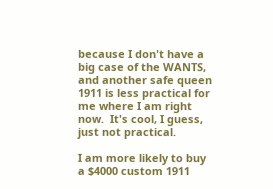because I don't have a big case of the WANTS, and another safe queen 1911 is less practical for me where I am right now.  It's cool, I guess, just not practical.

I am more likely to buy a $4000 custom 1911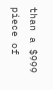than a $999 piece of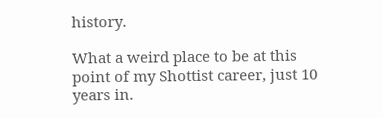history.

What a weird place to be at this point of my Shottist career, just 10 years in.